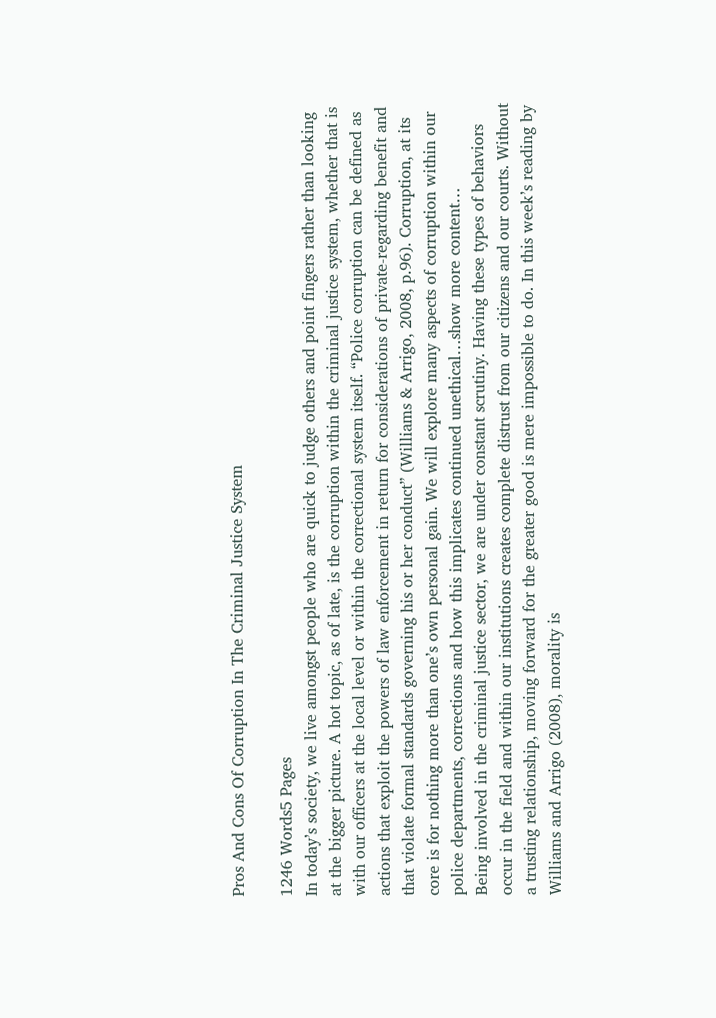Pros And Cons Of Corruption In The Criminal Justice System

1246 Words5 Pages
In today’s society, we live amongst people who are quick to judge others and point fingers rather than looking at the bigger picture. A hot topic, as of late, is the corruption within the criminal justice system, whether that is with our officers at the local level or within the correctional system itself. “Police corruption can be defined as actions that exploit the powers of law enforcement in return for considerations of private-regarding benefit and that violate formal standards governing his or her conduct” (Williams & Arrigo, 2008, p.96). Corruption, at its core is for nothing more than one’s own personal gain. We will explore many aspects of corruption within our police departments, corrections and how this implicates continued unethical…show more content…
Being involved in the criminal justice sector, we are under constant scrutiny. Having these types of behaviors occur in the field and within our institutions creates complete distrust from our citizens and our courts. Without a trusting relationship, moving forward for the greater good is mere impossible to do. In this week’s reading by Williams and Arrigo (2008), morality is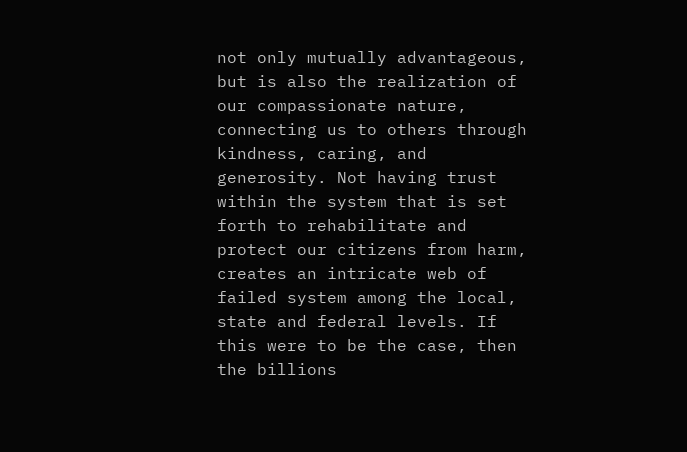not only mutually advantageous, but is also the realization of our compassionate nature, connecting us to others through kindness, caring, and generosity. Not having trust within the system that is set forth to rehabilitate and protect our citizens from harm, creates an intricate web of failed system among the local, state and federal levels. If this were to be the case, then the billions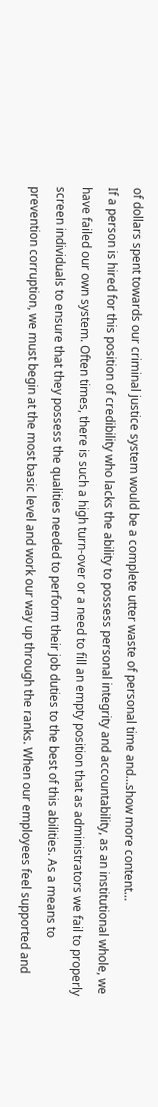of dollars spent towards our criminal justice system would be a complete utter waste of personal time and…show more content…
If a person is hired for this position of credibility who lacks the ability to possess personal integrity and accountability, as an institutional whole, we have failed our own system. Often times, there is such a high turn-over or a need to fill an empty position that as administrators we fail to properly screen individuals to ensure that they possess the qualities needed to perform their job duties to the best of this abilities. As a means to prevention corruption, we must begin at the most basic level and work our way up through the ranks. When our employees feel supported and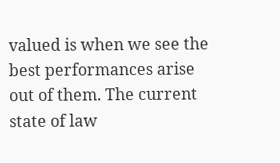valued is when we see the best performances arise out of them. The current state of law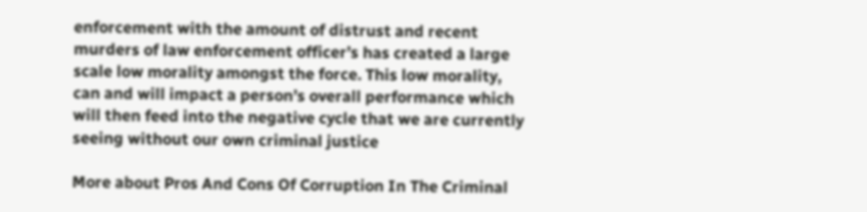enforcement with the amount of distrust and recent murders of law enforcement officer’s has created a large scale low morality amongst the force. This low morality, can and will impact a person’s overall performance which will then feed into the negative cycle that we are currently seeing without our own criminal justice

More about Pros And Cons Of Corruption In The Criminal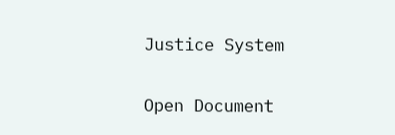Justice System

Open Document